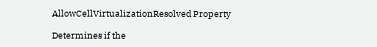AllowCellVirtualizationResolved Property

Determines if the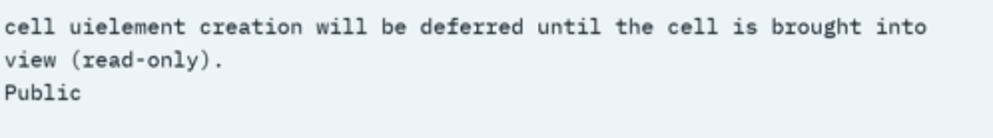cell uielement creation will be deferred until the cell is brought into view (read-only).
Public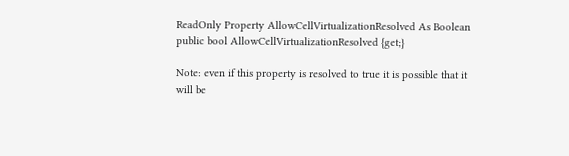ReadOnly Property AllowCellVirtualizationResolved As Boolean
public bool AllowCellVirtualizationResolved {get;}

Note: even if this property is resolved to true it is possible that it will be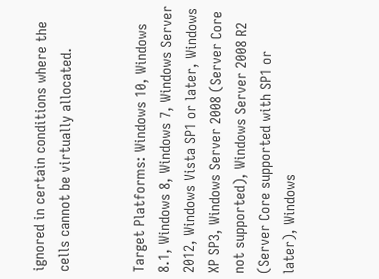ignored in certain conditions where the cells cannot be virtually allocated.


Target Platforms: Windows 10, Windows 8.1, Windows 8, Windows 7, Windows Server 2012, Windows Vista SP1 or later, Windows XP SP3, Windows Server 2008 (Server Core not supported), Windows Server 2008 R2 (Server Core supported with SP1 or later), Windows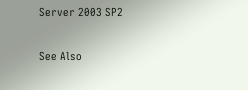Server 2003 SP2

See Also